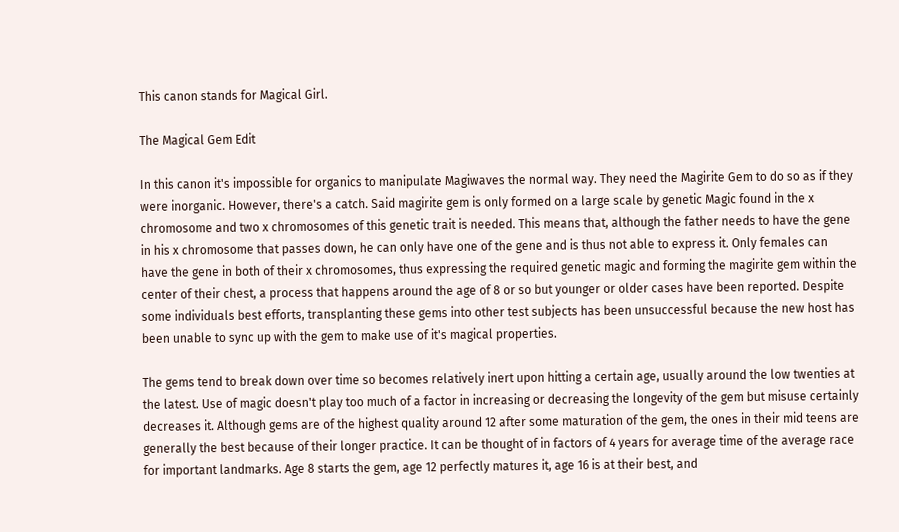This canon stands for Magical Girl.

The Magical Gem Edit

In this canon it's impossible for organics to manipulate Magiwaves the normal way. They need the Magirite Gem to do so as if they were inorganic. However, there's a catch. Said magirite gem is only formed on a large scale by genetic Magic found in the x chromosome and two x chromosomes of this genetic trait is needed. This means that, although the father needs to have the gene in his x chromosome that passes down, he can only have one of the gene and is thus not able to express it. Only females can have the gene in both of their x chromosomes, thus expressing the required genetic magic and forming the magirite gem within the center of their chest, a process that happens around the age of 8 or so but younger or older cases have been reported. Despite some individuals best efforts, transplanting these gems into other test subjects has been unsuccessful because the new host has been unable to sync up with the gem to make use of it's magical properties.

The gems tend to break down over time so becomes relatively inert upon hitting a certain age, usually around the low twenties at the latest. Use of magic doesn't play too much of a factor in increasing or decreasing the longevity of the gem but misuse certainly decreases it. Although gems are of the highest quality around 12 after some maturation of the gem, the ones in their mid teens are generally the best because of their longer practice. It can be thought of in factors of 4 years for average time of the average race for important landmarks. Age 8 starts the gem, age 12 perfectly matures it, age 16 is at their best, and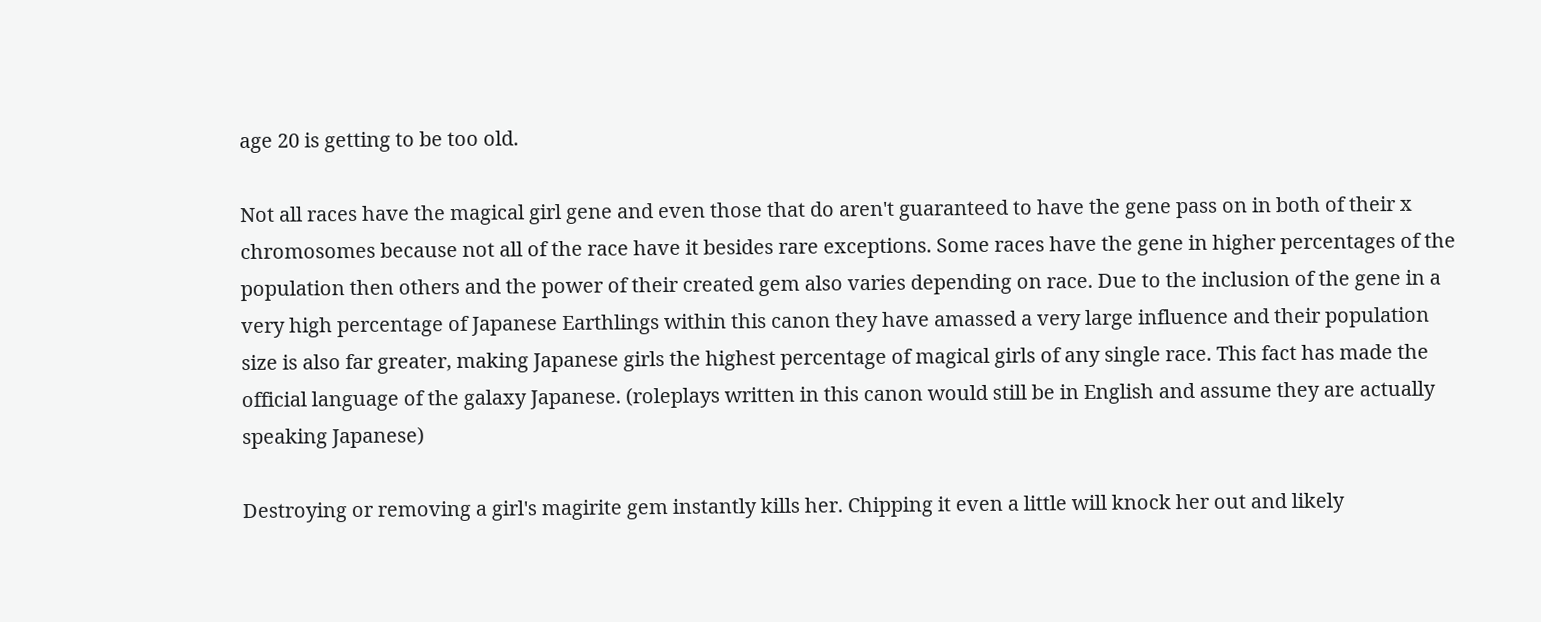age 20 is getting to be too old.

Not all races have the magical girl gene and even those that do aren't guaranteed to have the gene pass on in both of their x chromosomes because not all of the race have it besides rare exceptions. Some races have the gene in higher percentages of the population then others and the power of their created gem also varies depending on race. Due to the inclusion of the gene in a very high percentage of Japanese Earthlings within this canon they have amassed a very large influence and their population size is also far greater, making Japanese girls the highest percentage of magical girls of any single race. This fact has made the official language of the galaxy Japanese. (roleplays written in this canon would still be in English and assume they are actually speaking Japanese)

Destroying or removing a girl's magirite gem instantly kills her. Chipping it even a little will knock her out and likely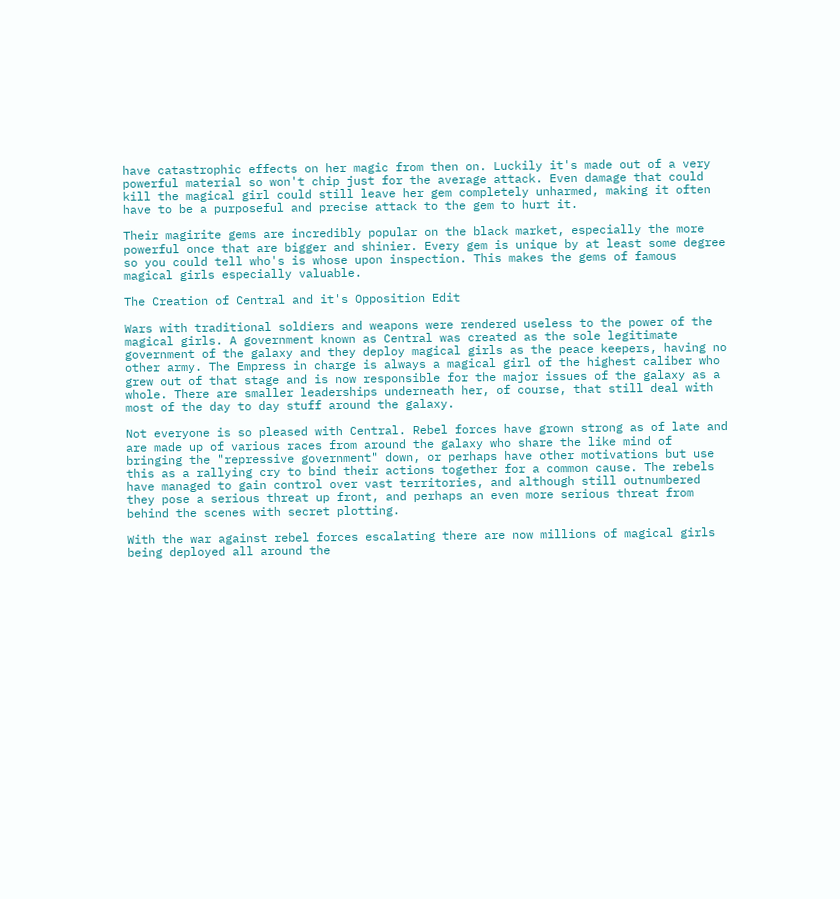have catastrophic effects on her magic from then on. Luckily it's made out of a very powerful material so won't chip just for the average attack. Even damage that could kill the magical girl could still leave her gem completely unharmed, making it often have to be a purposeful and precise attack to the gem to hurt it.

Their magirite gems are incredibly popular on the black market, especially the more powerful once that are bigger and shinier. Every gem is unique by at least some degree so you could tell who's is whose upon inspection. This makes the gems of famous magical girls especially valuable.

The Creation of Central and it's Opposition Edit

Wars with traditional soldiers and weapons were rendered useless to the power of the magical girls. A government known as Central was created as the sole legitimate government of the galaxy and they deploy magical girls as the peace keepers, having no other army. The Empress in charge is always a magical girl of the highest caliber who grew out of that stage and is now responsible for the major issues of the galaxy as a whole. There are smaller leaderships underneath her, of course, that still deal with most of the day to day stuff around the galaxy.

Not everyone is so pleased with Central. Rebel forces have grown strong as of late and are made up of various races from around the galaxy who share the like mind of bringing the "repressive government" down, or perhaps have other motivations but use this as a rallying cry to bind their actions together for a common cause. The rebels have managed to gain control over vast territories, and although still outnumbered they pose a serious threat up front, and perhaps an even more serious threat from behind the scenes with secret plotting.

With the war against rebel forces escalating there are now millions of magical girls being deployed all around the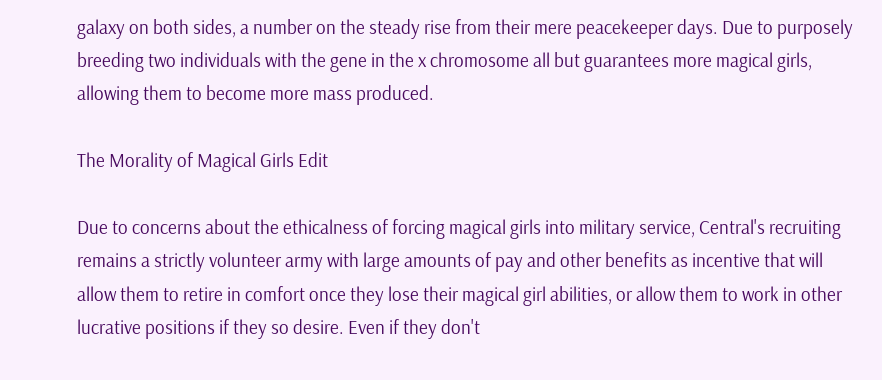galaxy on both sides, a number on the steady rise from their mere peacekeeper days. Due to purposely breeding two individuals with the gene in the x chromosome all but guarantees more magical girls, allowing them to become more mass produced.

The Morality of Magical Girls Edit

Due to concerns about the ethicalness of forcing magical girls into military service, Central's recruiting remains a strictly volunteer army with large amounts of pay and other benefits as incentive that will allow them to retire in comfort once they lose their magical girl abilities, or allow them to work in other lucrative positions if they so desire. Even if they don't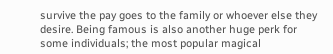survive the pay goes to the family or whoever else they desire. Being famous is also another huge perk for some individuals; the most popular magical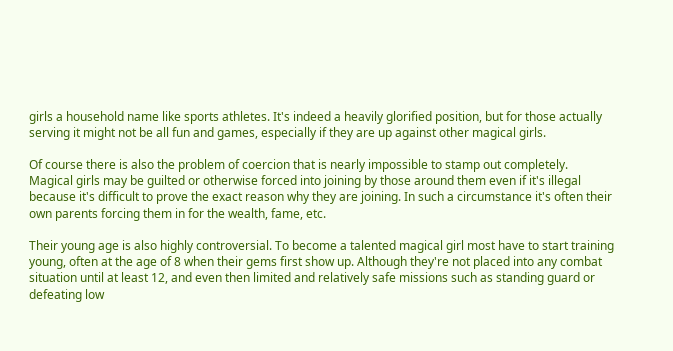girls a household name like sports athletes. It's indeed a heavily glorified position, but for those actually serving it might not be all fun and games, especially if they are up against other magical girls.

Of course there is also the problem of coercion that is nearly impossible to stamp out completely. Magical girls may be guilted or otherwise forced into joining by those around them even if it's illegal because it's difficult to prove the exact reason why they are joining. In such a circumstance it's often their own parents forcing them in for the wealth, fame, etc.

Their young age is also highly controversial. To become a talented magical girl most have to start training young, often at the age of 8 when their gems first show up. Although they're not placed into any combat situation until at least 12, and even then limited and relatively safe missions such as standing guard or defeating low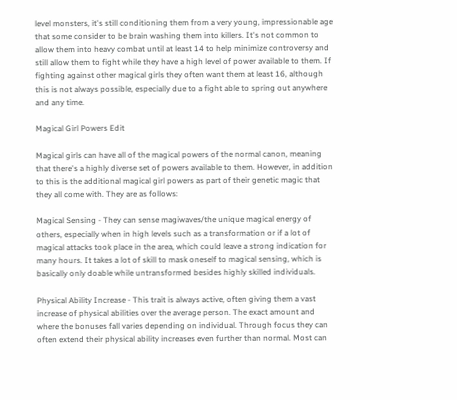level monsters, it's still conditioning them from a very young, impressionable age that some consider to be brain washing them into killers. It's not common to allow them into heavy combat until at least 14 to help minimize controversy and still allow them to fight while they have a high level of power available to them. If fighting against other magical girls they often want them at least 16, although this is not always possible, especially due to a fight able to spring out anywhere and any time.

Magical Girl Powers Edit

Magical girls can have all of the magical powers of the normal canon, meaning that there's a highly diverse set of powers available to them. However, in addition to this is the additional magical girl powers as part of their genetic magic that they all come with. They are as follows:

Magical Sensing - They can sense magiwaves/the unique magical energy of others, especially when in high levels such as a transformation or if a lot of magical attacks took place in the area, which could leave a strong indication for many hours. It takes a lot of skill to mask oneself to magical sensing, which is basically only doable while untransformed besides highly skilled individuals.

Physical Ability Increase - This trait is always active, often giving them a vast increase of physical abilities over the average person. The exact amount and where the bonuses fall varies depending on individual. Through focus they can often extend their physical ability increases even further than normal. Most can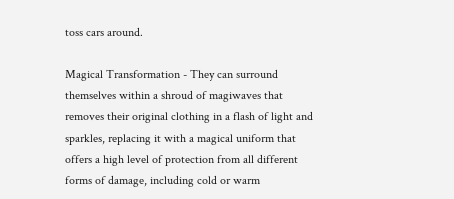toss cars around.

Magical Transformation - They can surround themselves within a shroud of magiwaves that removes their original clothing in a flash of light and sparkles, replacing it with a magical uniform that offers a high level of protection from all different forms of damage, including cold or warm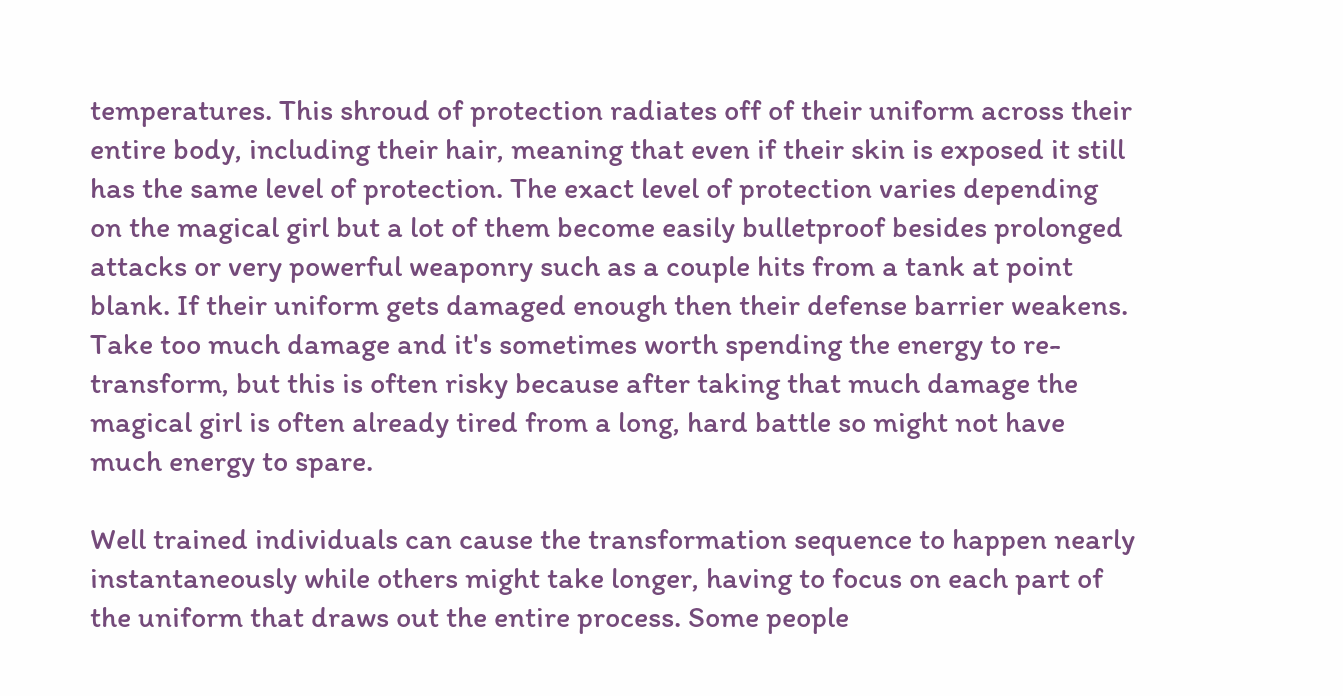temperatures. This shroud of protection radiates off of their uniform across their entire body, including their hair, meaning that even if their skin is exposed it still has the same level of protection. The exact level of protection varies depending on the magical girl but a lot of them become easily bulletproof besides prolonged attacks or very powerful weaponry such as a couple hits from a tank at point blank. If their uniform gets damaged enough then their defense barrier weakens. Take too much damage and it's sometimes worth spending the energy to re-transform, but this is often risky because after taking that much damage the magical girl is often already tired from a long, hard battle so might not have much energy to spare.

Well trained individuals can cause the transformation sequence to happen nearly instantaneously while others might take longer, having to focus on each part of the uniform that draws out the entire process. Some people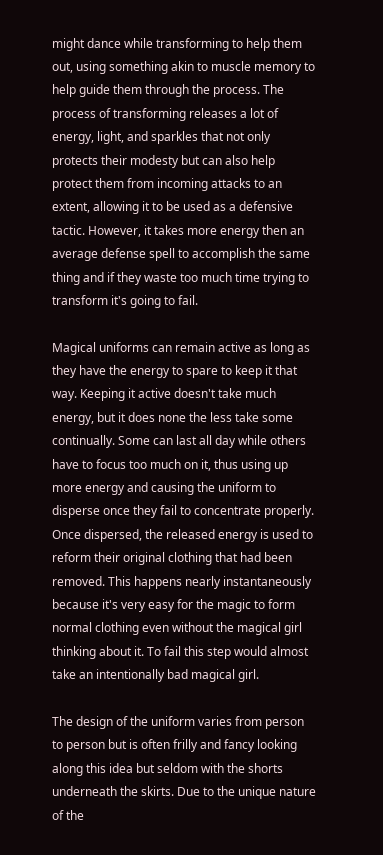might dance while transforming to help them out, using something akin to muscle memory to help guide them through the process. The process of transforming releases a lot of energy, light, and sparkles that not only protects their modesty but can also help protect them from incoming attacks to an extent, allowing it to be used as a defensive tactic. However, it takes more energy then an average defense spell to accomplish the same thing and if they waste too much time trying to transform it's going to fail.

Magical uniforms can remain active as long as they have the energy to spare to keep it that way. Keeping it active doesn't take much energy, but it does none the less take some continually. Some can last all day while others have to focus too much on it, thus using up more energy and causing the uniform to disperse once they fail to concentrate properly. Once dispersed, the released energy is used to reform their original clothing that had been removed. This happens nearly instantaneously because it's very easy for the magic to form normal clothing even without the magical girl thinking about it. To fail this step would almost take an intentionally bad magical girl.

The design of the uniform varies from person to person but is often frilly and fancy looking along this idea but seldom with the shorts underneath the skirts. Due to the unique nature of the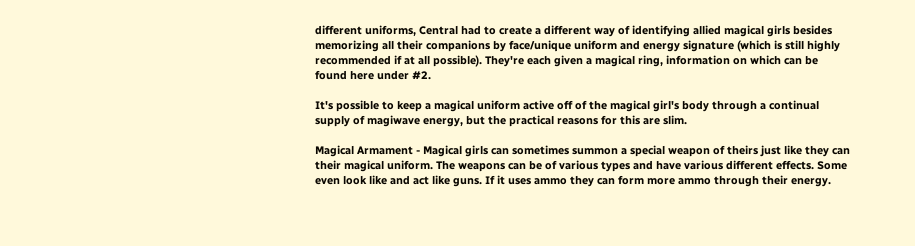different uniforms, Central had to create a different way of identifying allied magical girls besides memorizing all their companions by face/unique uniform and energy signature (which is still highly recommended if at all possible). They're each given a magical ring, information on which can be found here under #2.

It's possible to keep a magical uniform active off of the magical girl's body through a continual supply of magiwave energy, but the practical reasons for this are slim.

Magical Armament - Magical girls can sometimes summon a special weapon of theirs just like they can their magical uniform. The weapons can be of various types and have various different effects. Some even look like and act like guns. If it uses ammo they can form more ammo through their energy.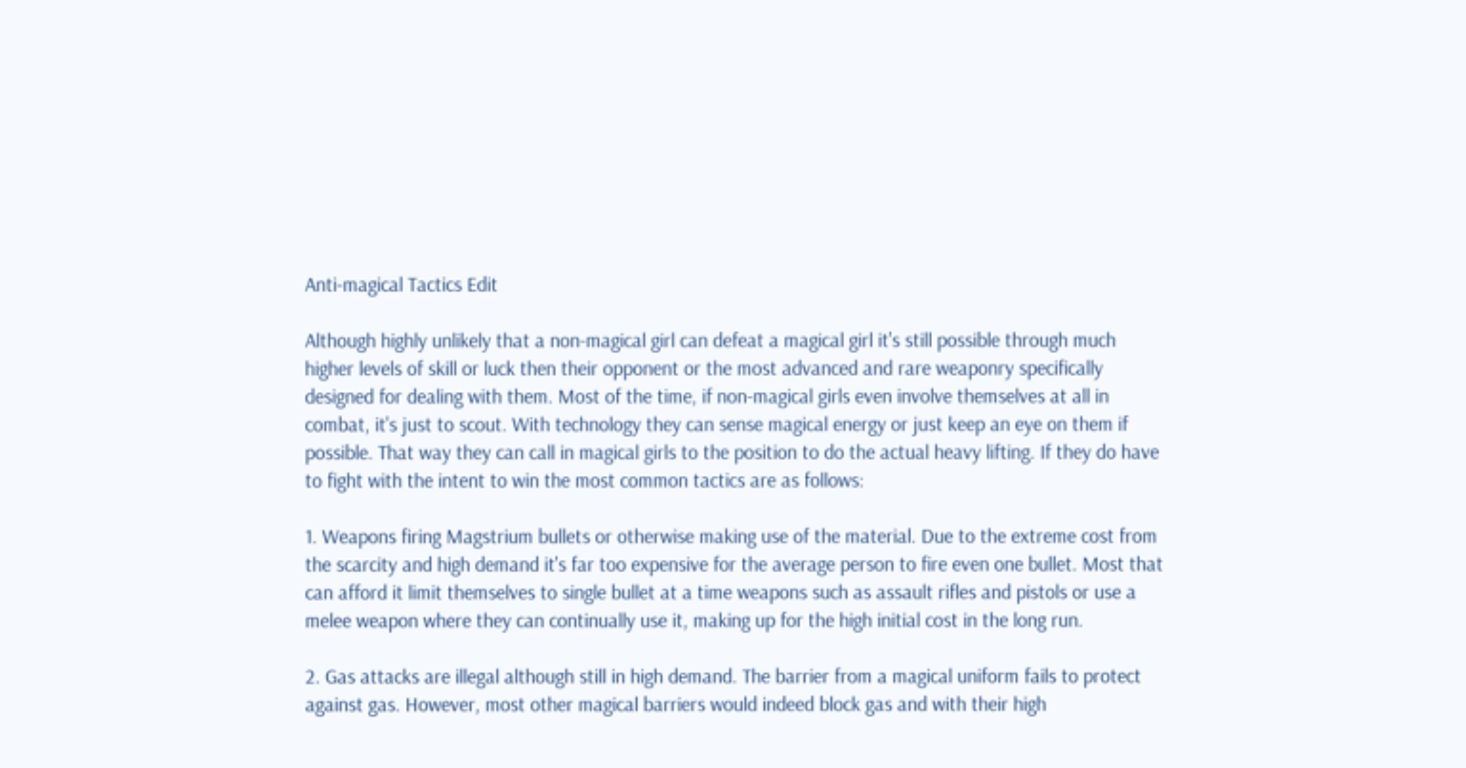Anti-magical Tactics Edit

Although highly unlikely that a non-magical girl can defeat a magical girl it's still possible through much higher levels of skill or luck then their opponent or the most advanced and rare weaponry specifically designed for dealing with them. Most of the time, if non-magical girls even involve themselves at all in combat, it's just to scout. With technology they can sense magical energy or just keep an eye on them if possible. That way they can call in magical girls to the position to do the actual heavy lifting. If they do have to fight with the intent to win the most common tactics are as follows:

1. Weapons firing Magstrium bullets or otherwise making use of the material. Due to the extreme cost from the scarcity and high demand it's far too expensive for the average person to fire even one bullet. Most that can afford it limit themselves to single bullet at a time weapons such as assault rifles and pistols or use a melee weapon where they can continually use it, making up for the high initial cost in the long run.

2. Gas attacks are illegal although still in high demand. The barrier from a magical uniform fails to protect against gas. However, most other magical barriers would indeed block gas and with their high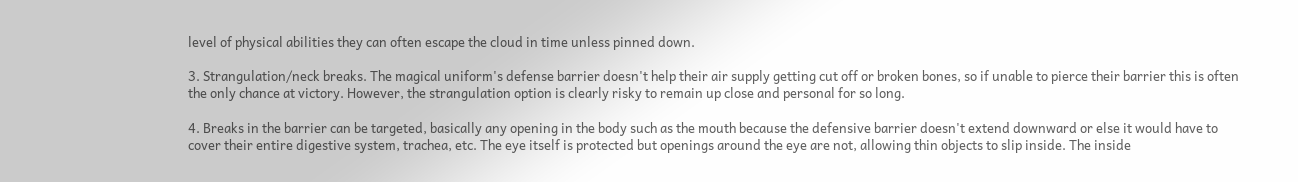level of physical abilities they can often escape the cloud in time unless pinned down.

3. Strangulation/neck breaks. The magical uniform's defense barrier doesn't help their air supply getting cut off or broken bones, so if unable to pierce their barrier this is often the only chance at victory. However, the strangulation option is clearly risky to remain up close and personal for so long.

4. Breaks in the barrier can be targeted, basically any opening in the body such as the mouth because the defensive barrier doesn't extend downward or else it would have to cover their entire digestive system, trachea, etc. The eye itself is protected but openings around the eye are not, allowing thin objects to slip inside. The inside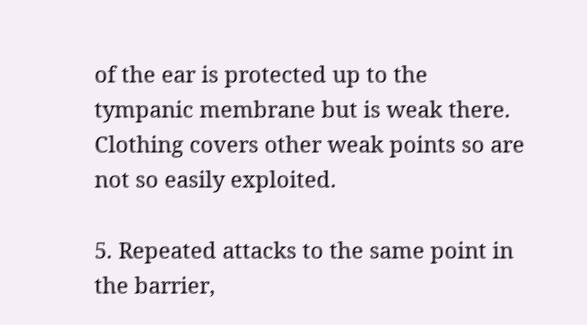of the ear is protected up to the tympanic membrane but is weak there. Clothing covers other weak points so are not so easily exploited.

5. Repeated attacks to the same point in the barrier,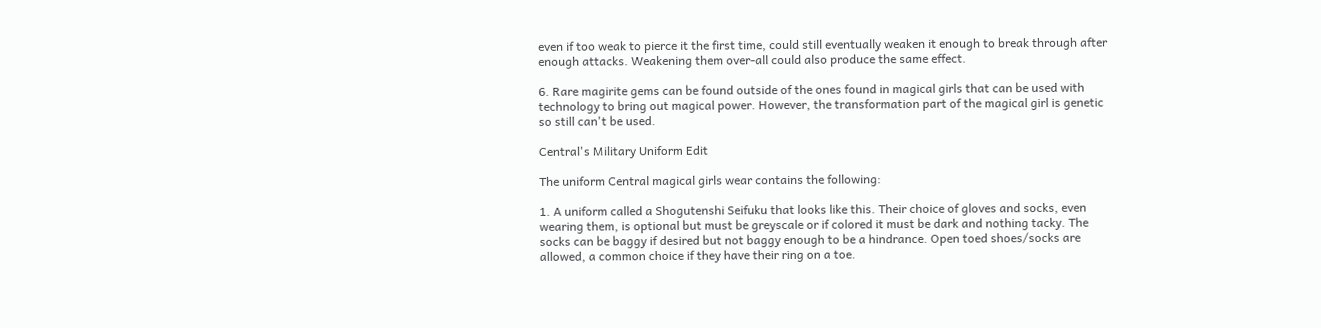even if too weak to pierce it the first time, could still eventually weaken it enough to break through after enough attacks. Weakening them over-all could also produce the same effect.

6. Rare magirite gems can be found outside of the ones found in magical girls that can be used with technology to bring out magical power. However, the transformation part of the magical girl is genetic so still can't be used.

Central's Military Uniform Edit

The uniform Central magical girls wear contains the following:

1. A uniform called a Shogutenshi Seifuku that looks like this. Their choice of gloves and socks, even wearing them, is optional but must be greyscale or if colored it must be dark and nothing tacky. The socks can be baggy if desired but not baggy enough to be a hindrance. Open toed shoes/socks are allowed, a common choice if they have their ring on a toe.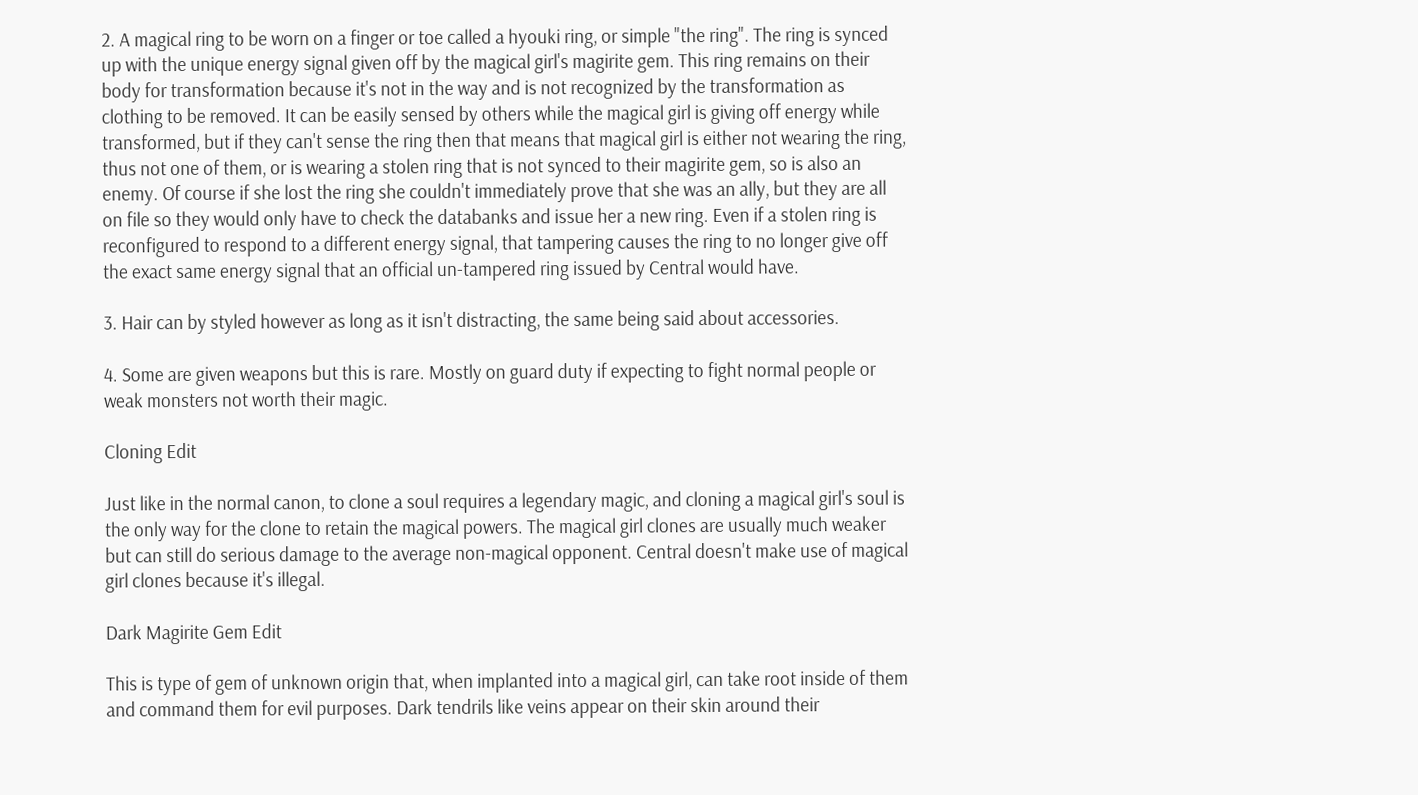2. A magical ring to be worn on a finger or toe called a hyouki ring, or simple "the ring". The ring is synced up with the unique energy signal given off by the magical girl's magirite gem. This ring remains on their body for transformation because it's not in the way and is not recognized by the transformation as clothing to be removed. It can be easily sensed by others while the magical girl is giving off energy while transformed, but if they can't sense the ring then that means that magical girl is either not wearing the ring, thus not one of them, or is wearing a stolen ring that is not synced to their magirite gem, so is also an enemy. Of course if she lost the ring she couldn't immediately prove that she was an ally, but they are all on file so they would only have to check the databanks and issue her a new ring. Even if a stolen ring is reconfigured to respond to a different energy signal, that tampering causes the ring to no longer give off the exact same energy signal that an official un-tampered ring issued by Central would have.

3. Hair can by styled however as long as it isn't distracting, the same being said about accessories.

4. Some are given weapons but this is rare. Mostly on guard duty if expecting to fight normal people or weak monsters not worth their magic.

Cloning Edit

Just like in the normal canon, to clone a soul requires a legendary magic, and cloning a magical girl's soul is the only way for the clone to retain the magical powers. The magical girl clones are usually much weaker but can still do serious damage to the average non-magical opponent. Central doesn't make use of magical girl clones because it's illegal.

Dark Magirite Gem Edit

This is type of gem of unknown origin that, when implanted into a magical girl, can take root inside of them and command them for evil purposes. Dark tendrils like veins appear on their skin around their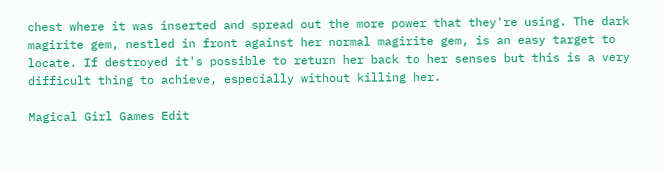chest where it was inserted and spread out the more power that they're using. The dark magirite gem, nestled in front against her normal magirite gem, is an easy target to locate. If destroyed it's possible to return her back to her senses but this is a very difficult thing to achieve, especially without killing her.

Magical Girl Games Edit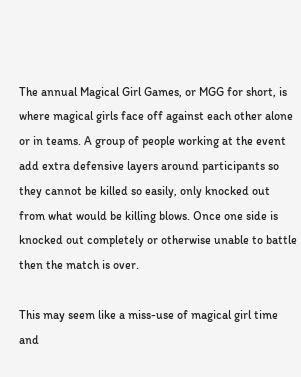The annual Magical Girl Games, or MGG for short, is where magical girls face off against each other alone or in teams. A group of people working at the event add extra defensive layers around participants so they cannot be killed so easily, only knocked out from what would be killing blows. Once one side is knocked out completely or otherwise unable to battle then the match is over.

This may seem like a miss-use of magical girl time and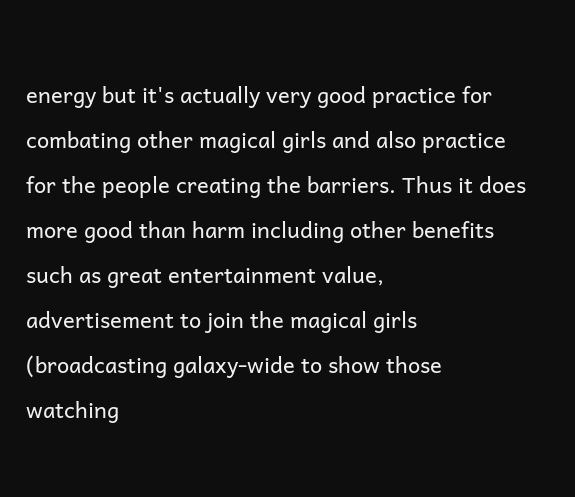energy but it's actually very good practice for combating other magical girls and also practice for the people creating the barriers. Thus it does more good than harm including other benefits such as great entertainment value, advertisement to join the magical girls (broadcasting galaxy-wide to show those watching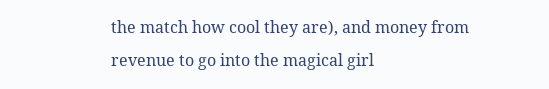the match how cool they are), and money from revenue to go into the magical girl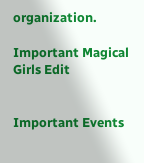organization.

Important Magical Girls Edit


Important Events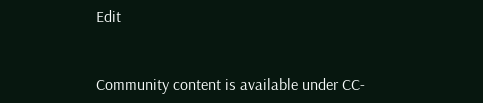Edit


Community content is available under CC-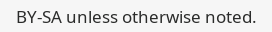BY-SA unless otherwise noted.